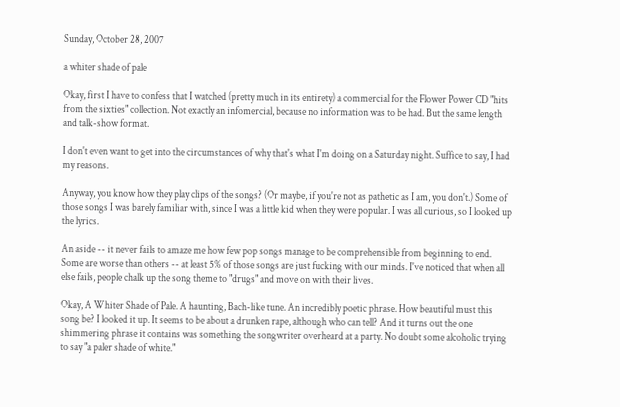Sunday, October 28, 2007

a whiter shade of pale

Okay, first I have to confess that I watched (pretty much in its entirety) a commercial for the Flower Power CD "hits from the sixties" collection. Not exactly an infomercial, because no information was to be had. But the same length and talk-show format.

I don't even want to get into the circumstances of why that's what I'm doing on a Saturday night. Suffice to say, I had my reasons.

Anyway, you know how they play clips of the songs? (Or maybe, if you're not as pathetic as I am, you don't.) Some of those songs I was barely familiar with, since I was a little kid when they were popular. I was all curious, so I looked up the lyrics.

An aside -- it never fails to amaze me how few pop songs manage to be comprehensible from beginning to end. Some are worse than others -- at least 5% of those songs are just fucking with our minds. I've noticed that when all else fails, people chalk up the song theme to "drugs" and move on with their lives.

Okay, A Whiter Shade of Pale. A haunting, Bach-like tune. An incredibly poetic phrase. How beautiful must this song be? I looked it up. It seems to be about a drunken rape, although who can tell? And it turns out the one shimmering phrase it contains was something the songwriter overheard at a party. No doubt some alcoholic trying to say "a paler shade of white."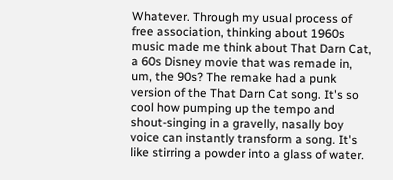Whatever. Through my usual process of free association, thinking about 1960s music made me think about That Darn Cat, a 60s Disney movie that was remade in, um, the 90s? The remake had a punk version of the That Darn Cat song. It's so cool how pumping up the tempo and shout-singing in a gravelly, nasally boy voice can instantly transform a song. It's like stirring a powder into a glass of water.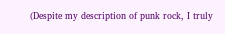(Despite my description of punk rock, I truly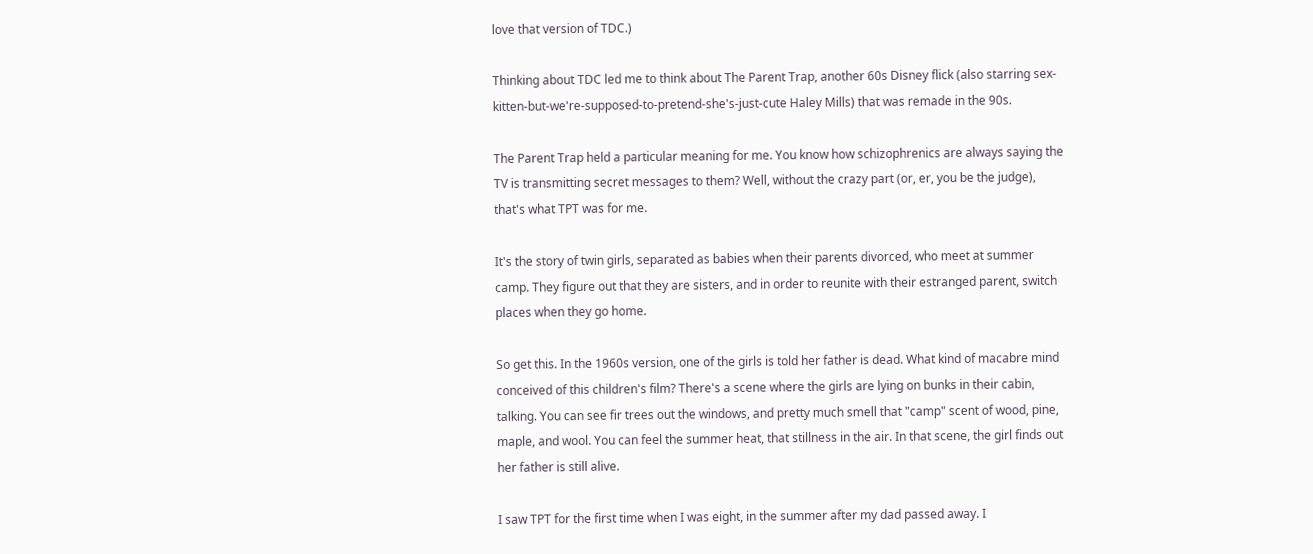love that version of TDC.)

Thinking about TDC led me to think about The Parent Trap, another 60s Disney flick (also starring sex-kitten-but-we're-supposed-to-pretend-she's-just-cute Haley Mills) that was remade in the 90s.

The Parent Trap held a particular meaning for me. You know how schizophrenics are always saying the TV is transmitting secret messages to them? Well, without the crazy part (or, er, you be the judge), that's what TPT was for me.

It's the story of twin girls, separated as babies when their parents divorced, who meet at summer camp. They figure out that they are sisters, and in order to reunite with their estranged parent, switch places when they go home.

So get this. In the 1960s version, one of the girls is told her father is dead. What kind of macabre mind conceived of this children's film? There's a scene where the girls are lying on bunks in their cabin, talking. You can see fir trees out the windows, and pretty much smell that "camp" scent of wood, pine, maple, and wool. You can feel the summer heat, that stillness in the air. In that scene, the girl finds out her father is still alive.

I saw TPT for the first time when I was eight, in the summer after my dad passed away. I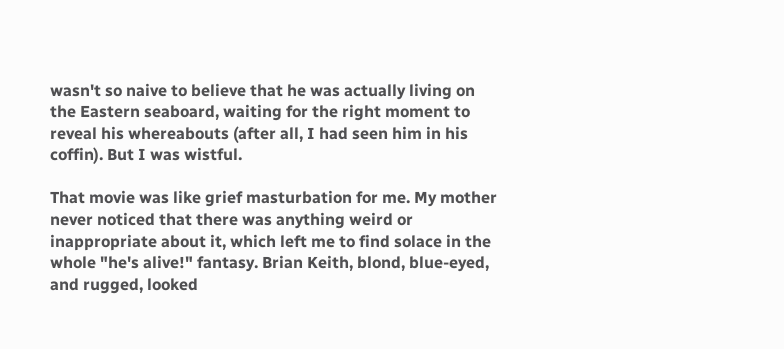wasn't so naive to believe that he was actually living on the Eastern seaboard, waiting for the right moment to reveal his whereabouts (after all, I had seen him in his coffin). But I was wistful.

That movie was like grief masturbation for me. My mother never noticed that there was anything weird or inappropriate about it, which left me to find solace in the whole "he's alive!" fantasy. Brian Keith, blond, blue-eyed, and rugged, looked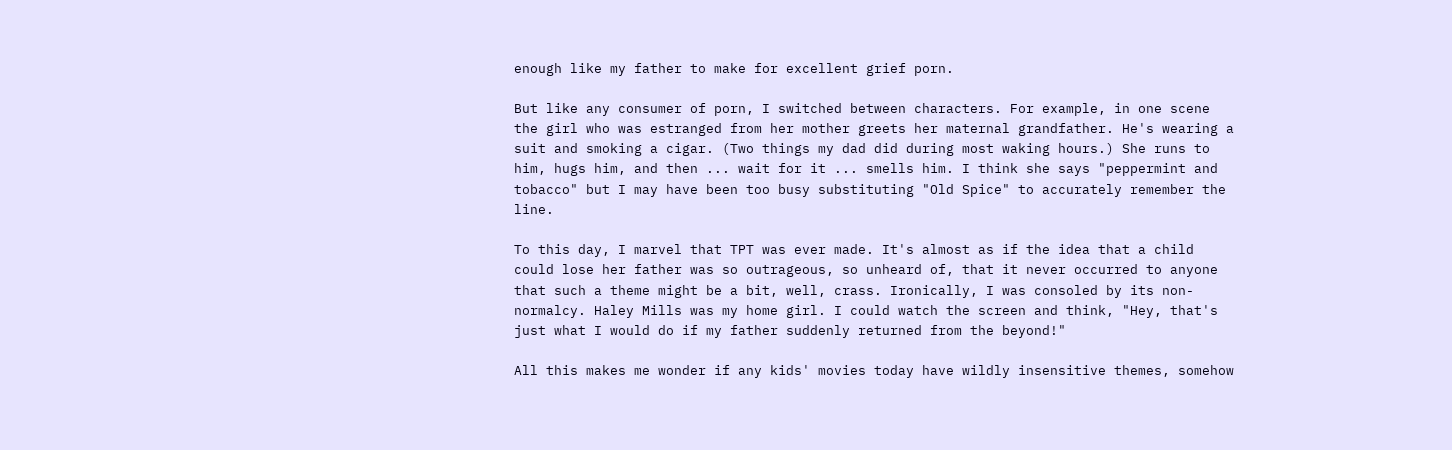enough like my father to make for excellent grief porn.

But like any consumer of porn, I switched between characters. For example, in one scene the girl who was estranged from her mother greets her maternal grandfather. He's wearing a suit and smoking a cigar. (Two things my dad did during most waking hours.) She runs to him, hugs him, and then ... wait for it ... smells him. I think she says "peppermint and tobacco" but I may have been too busy substituting "Old Spice" to accurately remember the line.

To this day, I marvel that TPT was ever made. It's almost as if the idea that a child could lose her father was so outrageous, so unheard of, that it never occurred to anyone that such a theme might be a bit, well, crass. Ironically, I was consoled by its non-normalcy. Haley Mills was my home girl. I could watch the screen and think, "Hey, that's just what I would do if my father suddenly returned from the beyond!"

All this makes me wonder if any kids' movies today have wildly insensitive themes, somehow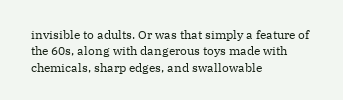invisible to adults. Or was that simply a feature of the 60s, along with dangerous toys made with chemicals, sharp edges, and swallowable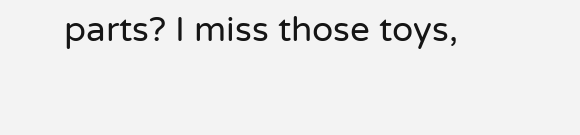parts? I miss those toys,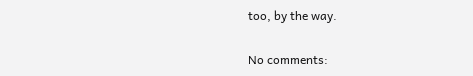too, by the way.

No comments: